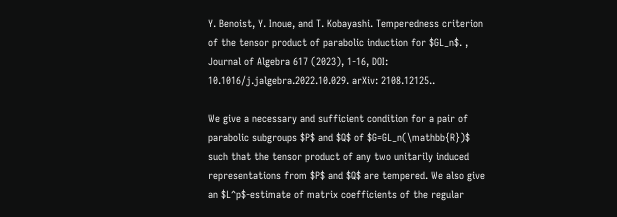Y. Benoist, Y. Inoue, and T. Kobayashi. Temperedness criterion of the tensor product of parabolic induction for $GL_n$. , Journal of Algebra 617 (2023), 1-16, DOI: 10.1016/j.jalgebra.2022.10.029. arXiv: 2108.12125..

We give a necessary and sufficient condition for a pair of parabolic subgroups $P$ and $Q$ of $G=GL_n(\mathbb{R})$ such that the tensor product of any two unitarily induced representations from $P$ and $Q$ are tempered. We also give an $L^p$-estimate of matrix coefficients of the regular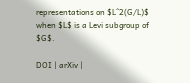representations on $L^2(G/L)$ when $L$ is a Levi subgroup of $G$.

DOI | arXiv |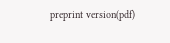preprint version(pdf)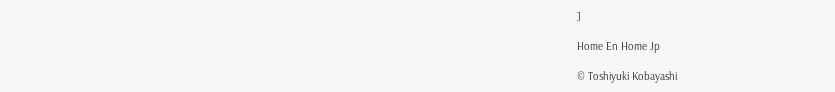]

Home En Home Jp

© Toshiyuki Kobayashi